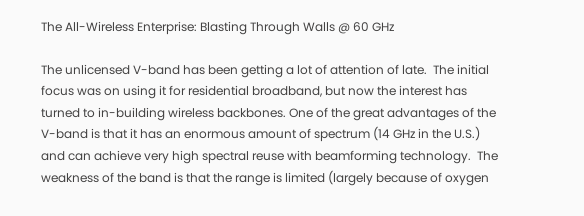The All-Wireless Enterprise: Blasting Through Walls @ 60 GHz

The unlicensed V-band has been getting a lot of attention of late.  The initial focus was on using it for residential broadband, but now the interest has turned to in-building wireless backbones. One of the great advantages of the V-band is that it has an enormous amount of spectrum (14 GHz in the U.S.) and can achieve very high spectral reuse with beamforming technology.  The weakness of the band is that the range is limited (largely because of oxygen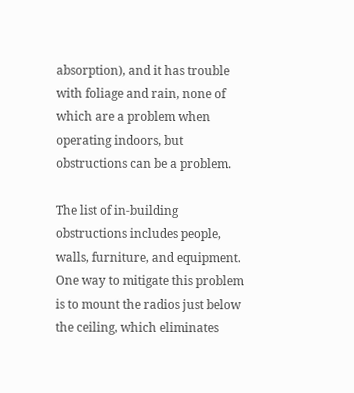absorption), and it has trouble with foliage and rain, none of which are a problem when operating indoors, but obstructions can be a problem.

The list of in-building obstructions includes people, walls, furniture, and equipment.  One way to mitigate this problem is to mount the radios just below the ceiling, which eliminates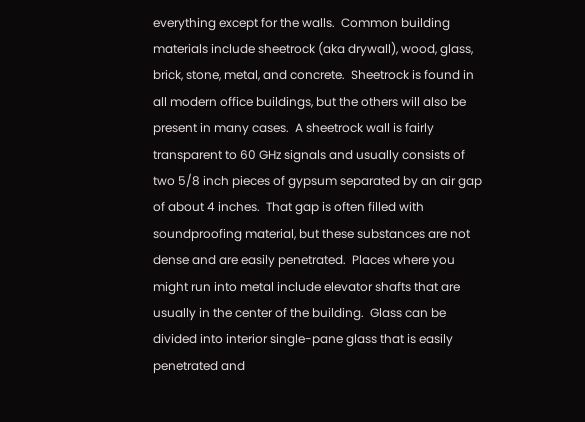everything except for the walls.  Common building materials include sheetrock (aka drywall), wood, glass, brick, stone, metal, and concrete.  Sheetrock is found in all modern office buildings, but the others will also be present in many cases.  A sheetrock wall is fairly transparent to 60 GHz signals and usually consists of two 5/8 inch pieces of gypsum separated by an air gap of about 4 inches.  That gap is often filled with soundproofing material, but these substances are not dense and are easily penetrated.  Places where you might run into metal include elevator shafts that are usually in the center of the building.  Glass can be divided into interior single-pane glass that is easily penetrated and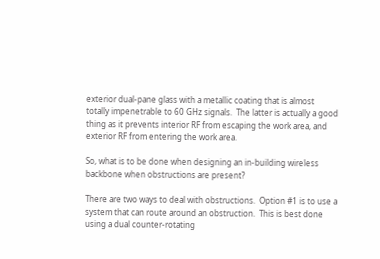exterior dual-pane glass with a metallic coating that is almost totally impenetrable to 60 GHz signals.  The latter is actually a good thing as it prevents interior RF from escaping the work area, and exterior RF from entering the work area.

So, what is to be done when designing an in-building wireless backbone when obstructions are present?

There are two ways to deal with obstructions.  Option #1 is to use a system that can route around an obstruction.  This is best done using a dual counter-rotating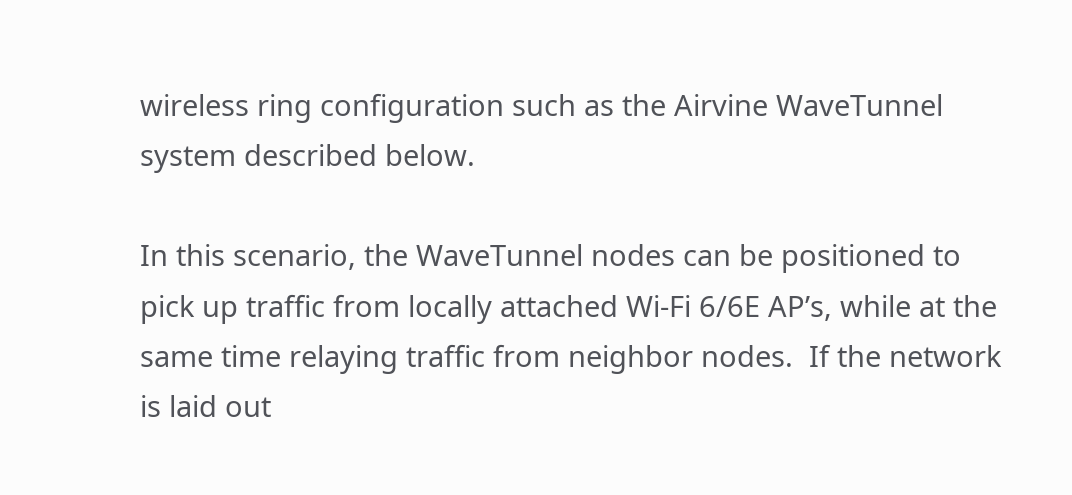wireless ring configuration such as the Airvine WaveTunnel system described below.

In this scenario, the WaveTunnel nodes can be positioned to pick up traffic from locally attached Wi-Fi 6/6E AP’s, while at the same time relaying traffic from neighbor nodes.  If the network is laid out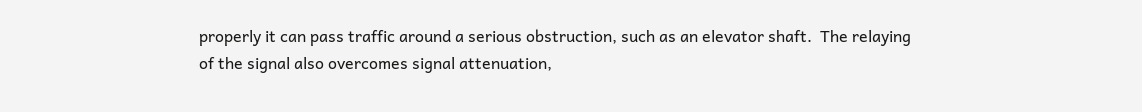properly it can pass traffic around a serious obstruction, such as an elevator shaft.  The relaying of the signal also overcomes signal attenuation,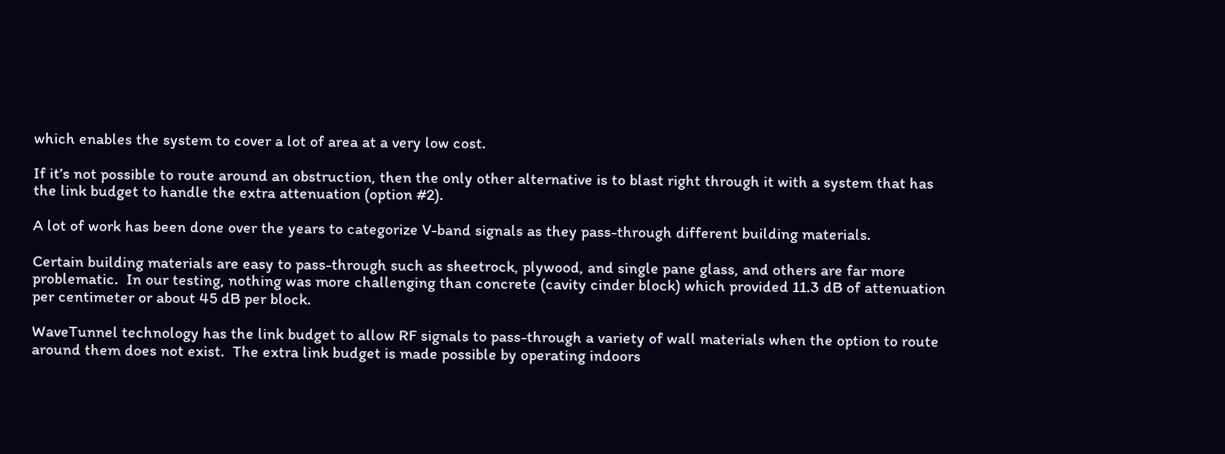which enables the system to cover a lot of area at a very low cost.

If it’s not possible to route around an obstruction, then the only other alternative is to blast right through it with a system that has the link budget to handle the extra attenuation (option #2).

A lot of work has been done over the years to categorize V-band signals as they pass-through different building materials.

Certain building materials are easy to pass-through such as sheetrock, plywood, and single pane glass, and others are far more problematic.  In our testing, nothing was more challenging than concrete (cavity cinder block) which provided 11.3 dB of attenuation per centimeter or about 45 dB per block.

WaveTunnel technology has the link budget to allow RF signals to pass-through a variety of wall materials when the option to route around them does not exist.  The extra link budget is made possible by operating indoors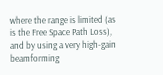where the range is limited (as is the Free Space Path Loss), and by using a very high-gain beamforming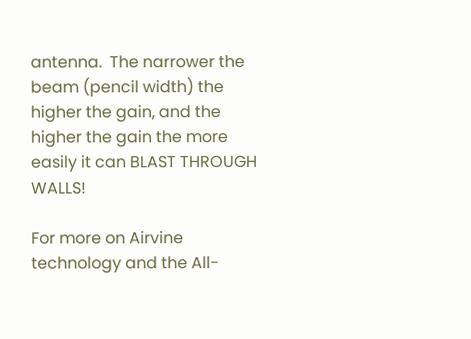antenna.  The narrower the beam (pencil width) the higher the gain, and the higher the gain the more easily it can BLAST THROUGH WALLS!

For more on Airvine technology and the All-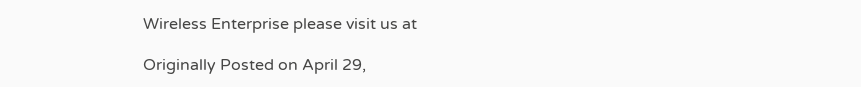Wireless Enterprise please visit us at

Originally Posted on April 29,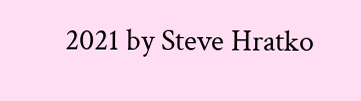2021 by Steve Hratko